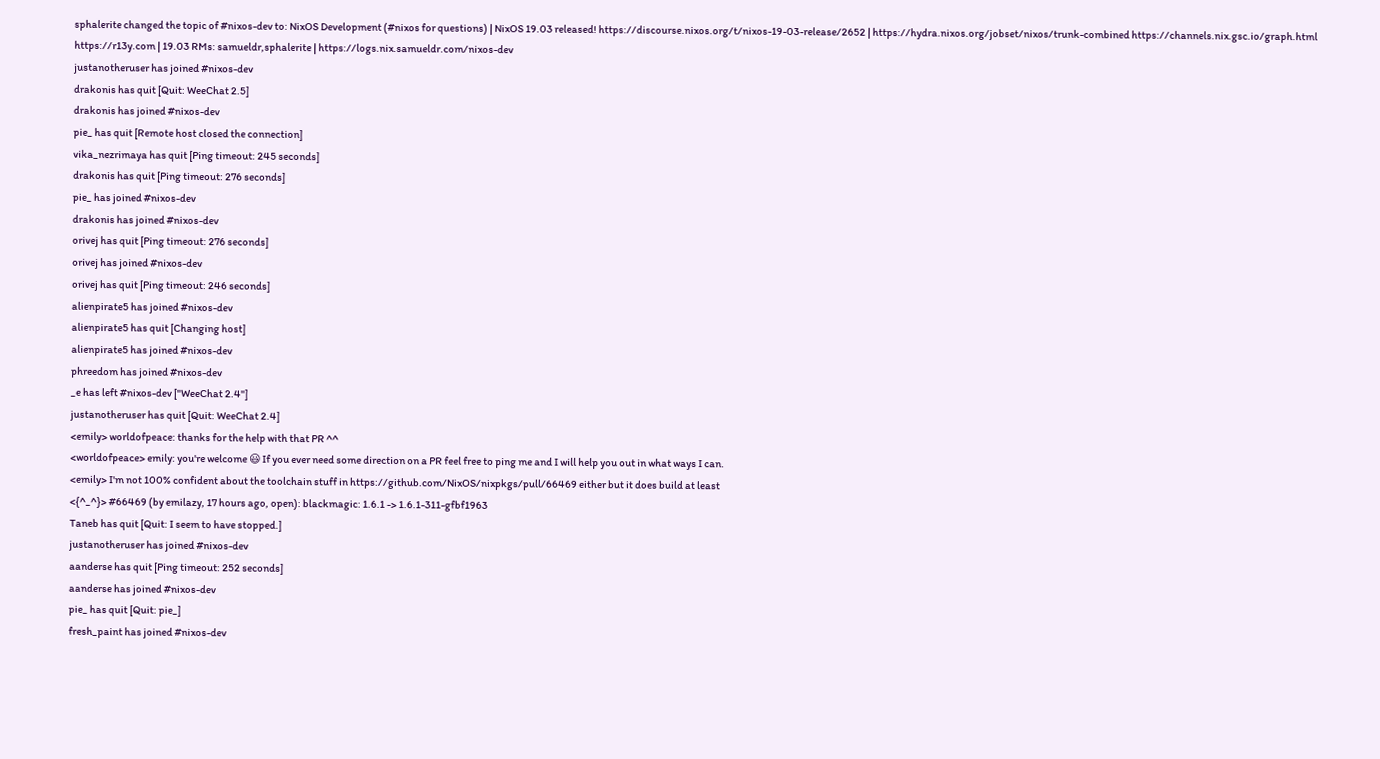sphalerite changed the topic of #nixos-dev to: NixOS Development (#nixos for questions) | NixOS 19.03 released! https://discourse.nixos.org/t/nixos-19-03-release/2652 | https://hydra.nixos.org/jobset/nixos/trunk-combined https://channels.nix.gsc.io/graph.html https://r13y.com | 19.03 RMs: samueldr,sphalerite | https://logs.nix.samueldr.com/nixos-dev
justanotheruser has joined #nixos-dev
drakonis has quit [Quit: WeeChat 2.5]
drakonis has joined #nixos-dev
pie_ has quit [Remote host closed the connection]
vika_nezrimaya has quit [Ping timeout: 245 seconds]
drakonis has quit [Ping timeout: 276 seconds]
pie_ has joined #nixos-dev
drakonis has joined #nixos-dev
orivej has quit [Ping timeout: 276 seconds]
orivej has joined #nixos-dev
orivej has quit [Ping timeout: 246 seconds]
alienpirate5 has joined #nixos-dev
alienpirate5 has quit [Changing host]
alienpirate5 has joined #nixos-dev
phreedom has joined #nixos-dev
_e has left #nixos-dev ["WeeChat 2.4"]
justanotheruser has quit [Quit: WeeChat 2.4]
<emily> worldofpeace: thanks for the help with that PR ^^
<worldofpeace> emily: you're welcome 😃 If you ever need some direction on a PR feel free to ping me and I will help you out in what ways I can.
<emily> I'm not 100% confident about the toolchain stuff in https://github.com/NixOS/nixpkgs/pull/66469 either but it does build at least
<{^_^}> #66469 (by emilazy, 17 hours ago, open): blackmagic: 1.6.1 -> 1.6.1-311-gfbf1963
Taneb has quit [Quit: I seem to have stopped.]
justanotheruser has joined #nixos-dev
aanderse has quit [Ping timeout: 252 seconds]
aanderse has joined #nixos-dev
pie_ has quit [Quit: pie_]
fresh_paint has joined #nixos-dev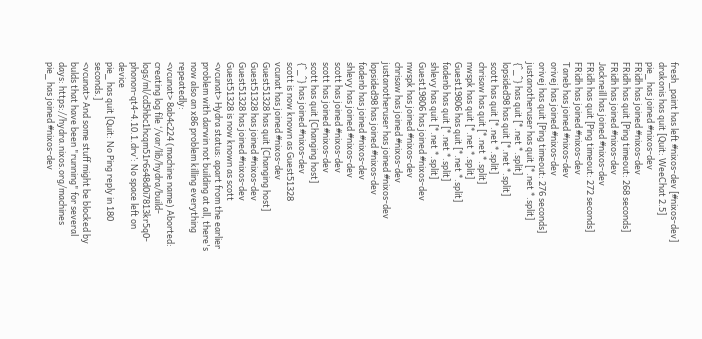fresh_paint has left #nixos-dev [#nixos-dev]
drakonis has quit [Quit: WeeChat 2.5]
pie_ has joined #nixos-dev
FRidh has joined #nixos-dev
FRidh has quit [Ping timeout: 268 seconds]
FRidh has joined #nixos-dev
Jackneill has joined #nixos-dev
FRidh has quit [Ping timeout: 272 seconds]
FRidh has joined #nixos-dev
Taneb has joined #nixos-dev
orivej has joined #nixos-dev
orivej has quit [Ping timeout: 276 seconds]
justanotheruser has quit [*.net *.split]
{^_^} has quit [*.net *.split]
lopsided98 has quit [*.net *.split]
scott has quit [*.net *.split]
chrisaw has quit [*.net *.split]
nwspk has quit [*.net *.split]
Guest19806 has quit [*.net *.split]
fadenb has quit [*.net *.split]
shlevy has quit [*.net *.split]
Guest19806 has joined #nixos-dev
nwspk has joined #nixos-dev
chrisaw has joined #nixos-dev
justanotheruser has joined #nixos-dev
lopsided98 has joined #nixos-dev
fadenb has joined #nixos-dev
shlevy has joined #nixos-dev
scott has joined #nixos-dev
scott has joined #nixos-dev
scott has quit [Changing host]
{^_^} has joined #nixos-dev
scott is now known as Guest51328
vcunat has joined #nixos-dev
Guest51328 has quit [Changing host]
Guest51328 has joined #nixos-dev
Guest51328 has joined #nixos-dev
Guest51328 is now known as scott
<vcunat> Hydra status: apart from the earlier problem with darwin not building at all, there's now also an x86 problem killing everything repeatedly:
<vcunat> 8ab4c224 (machine name) Aborted: creating log file ‘/var/lib/hydra/build-logs/ml/cd5hbc1hcqm51r6s48d0i7813kr5q0-phonon-qt4-4.10.1.drv’: No space left on device
pie_ has quit [Quit: No Ping reply in 180 seconds.]
<vcunat> And some stuff might be blocked by bulds that have been "running" for several days: https://hydra.nixos.org/machines
pie_ has joined #nixos-dev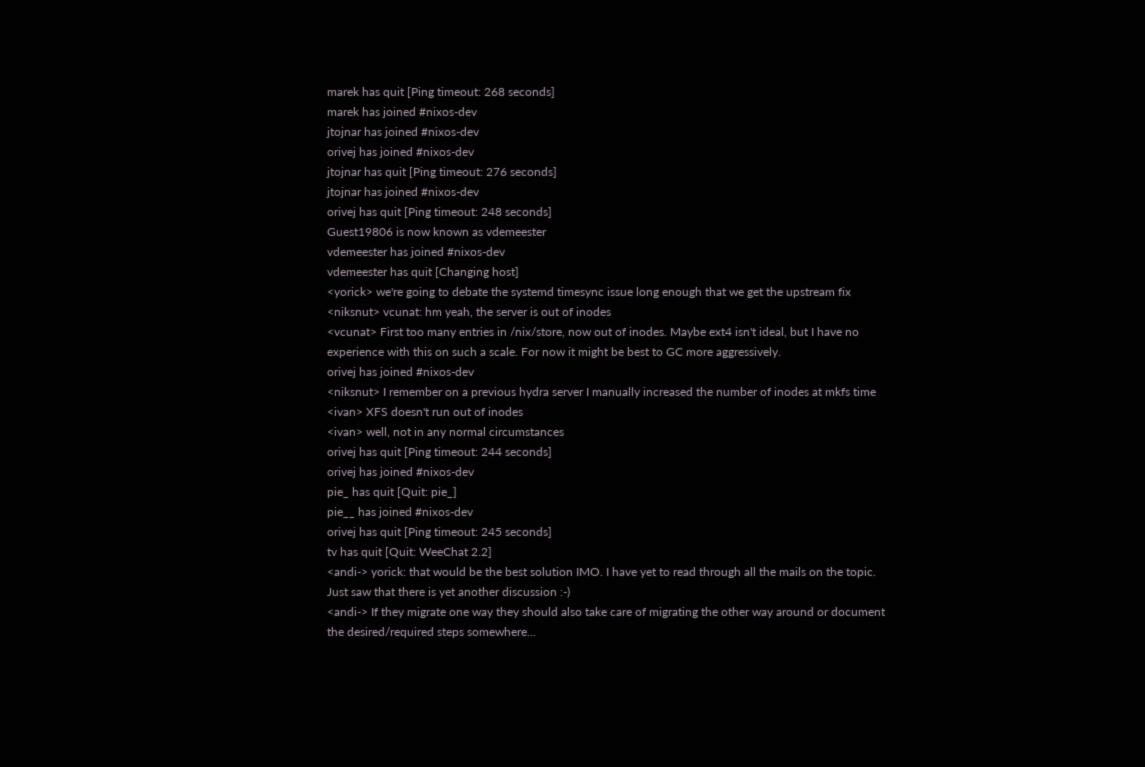marek has quit [Ping timeout: 268 seconds]
marek has joined #nixos-dev
jtojnar has joined #nixos-dev
orivej has joined #nixos-dev
jtojnar has quit [Ping timeout: 276 seconds]
jtojnar has joined #nixos-dev
orivej has quit [Ping timeout: 248 seconds]
Guest19806 is now known as vdemeester
vdemeester has joined #nixos-dev
vdemeester has quit [Changing host]
<yorick> we're going to debate the systemd timesync issue long enough that we get the upstream fix
<niksnut> vcunat: hm yeah, the server is out of inodes
<vcunat> First too many entries in /nix/store, now out of inodes. Maybe ext4 isn't ideal, but I have no experience with this on such a scale. For now it might be best to GC more aggressively.
orivej has joined #nixos-dev
<niksnut> I remember on a previous hydra server I manually increased the number of inodes at mkfs time
<ivan> XFS doesn't run out of inodes
<ivan> well, not in any normal circumstances
orivej has quit [Ping timeout: 244 seconds]
orivej has joined #nixos-dev
pie_ has quit [Quit: pie_]
pie__ has joined #nixos-dev
orivej has quit [Ping timeout: 245 seconds]
tv has quit [Quit: WeeChat 2.2]
<andi-> yorick: that would be the best solution IMO. I have yet to read through all the mails on the topic. Just saw that there is yet another discussion :-)
<andi-> If they migrate one way they should also take care of migrating the other way around or document the desired/required steps somewhere...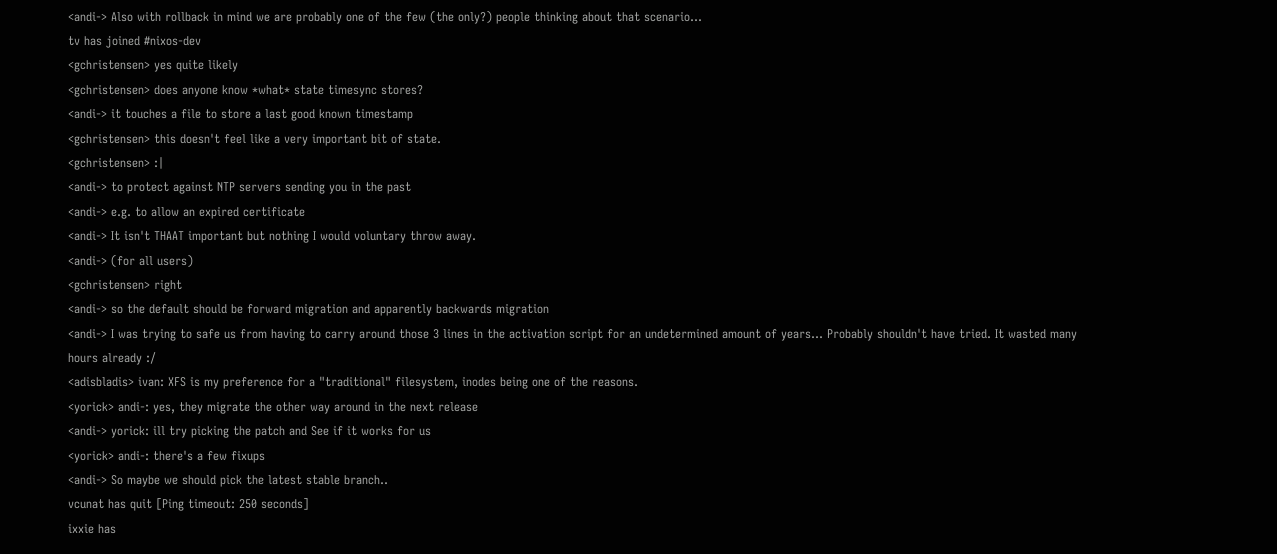<andi-> Also with rollback in mind we are probably one of the few (the only?) people thinking about that scenario…
tv has joined #nixos-dev
<gchristensen> yes quite likely
<gchristensen> does anyone know *what* state timesync stores?
<andi-> it touches a file to store a last good known timestamp
<gchristensen> this doesn't feel like a very important bit of state.
<gchristensen> :|
<andi-> to protect against NTP servers sending you in the past
<andi-> e.g. to allow an expired certificate
<andi-> It isn't THAAT important but nothing I would voluntary throw away.
<andi-> (for all users)
<gchristensen> right
<andi-> so the default should be forward migration and apparently backwards migration
<andi-> I was trying to safe us from having to carry around those 3 lines in the activation script for an undetermined amount of years… Probably shouldn't have tried. It wasted many hours already :/
<adisbladis> ivan: XFS is my preference for a "traditional" filesystem, inodes being one of the reasons.
<yorick> andi-: yes, they migrate the other way around in the next release
<andi-> yorick: ill try picking the patch and See if it works for us
<yorick> andi-: there's a few fixups
<andi-> So maybe we should pick the latest stable branch..
vcunat has quit [Ping timeout: 250 seconds]
ixxie has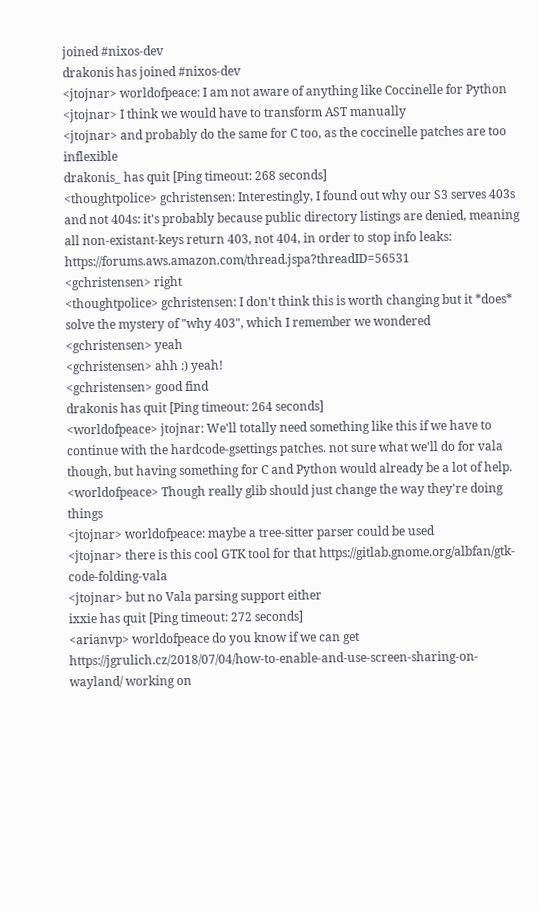joined #nixos-dev
drakonis has joined #nixos-dev
<jtojnar> worldofpeace: I am not aware of anything like Coccinelle for Python
<jtojnar> I think we would have to transform AST manually
<jtojnar> and probably do the same for C too, as the coccinelle patches are too inflexible
drakonis_ has quit [Ping timeout: 268 seconds]
<thoughtpolice> gchristensen: Interestingly, I found out why our S3 serves 403s and not 404s: it's probably because public directory listings are denied, meaning all non-existant-keys return 403, not 404, in order to stop info leaks: https://forums.aws.amazon.com/thread.jspa?threadID=56531
<gchristensen> right
<thoughtpolice> gchristensen: I don't think this is worth changing but it *does* solve the mystery of "why 403", which I remember we wondered
<gchristensen> yeah
<gchristensen> ahh :) yeah!
<gchristensen> good find
drakonis has quit [Ping timeout: 264 seconds]
<worldofpeace> jtojnar: We'll totally need something like this if we have to continue with the hardcode-gsettings patches. not sure what we'll do for vala though, but having something for C and Python would already be a lot of help.
<worldofpeace> Though really glib should just change the way they're doing things
<jtojnar> worldofpeace: maybe a tree-sitter parser could be used
<jtojnar> there is this cool GTK tool for that https://gitlab.gnome.org/albfan/gtk-code-folding-vala
<jtojnar> but no Vala parsing support either
ixxie has quit [Ping timeout: 272 seconds]
<arianvp> worldofpeace do you know if we can get https://jgrulich.cz/2018/07/04/how-to-enable-and-use-screen-sharing-on-wayland/ working on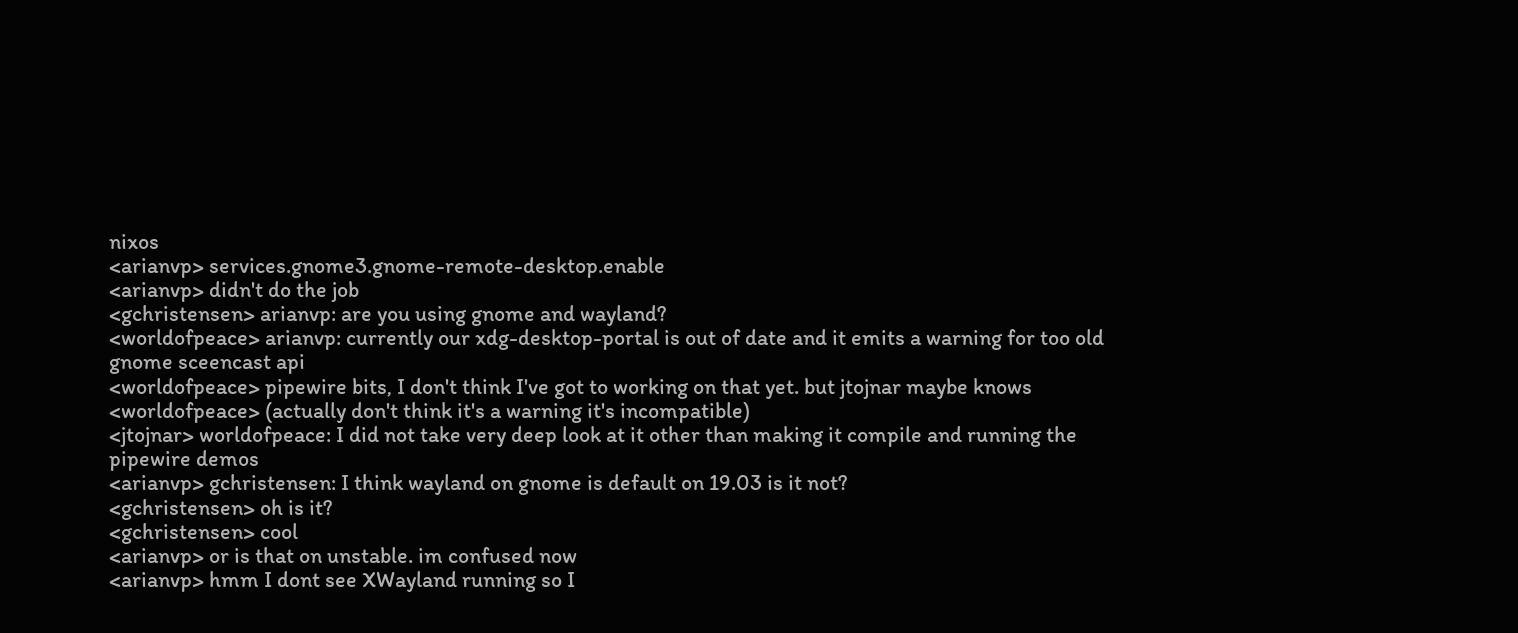nixos
<arianvp> services.gnome3.gnome-remote-desktop.enable
<arianvp> didn't do the job
<gchristensen> arianvp: are you using gnome and wayland?
<worldofpeace> arianvp: currently our xdg-desktop-portal is out of date and it emits a warning for too old gnome sceencast api
<worldofpeace> pipewire bits, I don't think I've got to working on that yet. but jtojnar maybe knows
<worldofpeace> (actually don't think it's a warning it's incompatible)
<jtojnar> worldofpeace: I did not take very deep look at it other than making it compile and running the pipewire demos
<arianvp> gchristensen: I think wayland on gnome is default on 19.03 is it not?
<gchristensen> oh is it?
<gchristensen> cool
<arianvp> or is that on unstable. im confused now
<arianvp> hmm I dont see XWayland running so I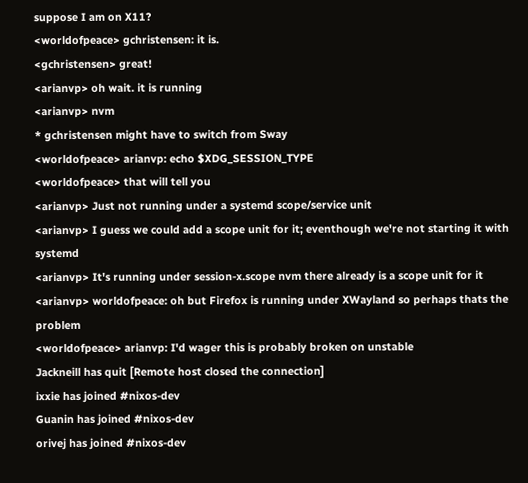suppose I am on X11?
<worldofpeace> gchristensen: it is.
<gchristensen> great!
<arianvp> oh wait. it is running
<arianvp> nvm
* gchristensen might have to switch from Sway
<worldofpeace> arianvp: echo $XDG_SESSION_TYPE
<worldofpeace> that will tell you
<arianvp> Just not running under a systemd scope/service unit
<arianvp> I guess we could add a scope unit for it; eventhough we're not starting it with systemd
<arianvp> It's running under session-x.scope nvm there already is a scope unit for it
<arianvp> worldofpeace: oh but Firefox is running under XWayland so perhaps thats the problem
<worldofpeace> arianvp: I'd wager this is probably broken on unstable
Jackneill has quit [Remote host closed the connection]
ixxie has joined #nixos-dev
Guanin has joined #nixos-dev
orivej has joined #nixos-dev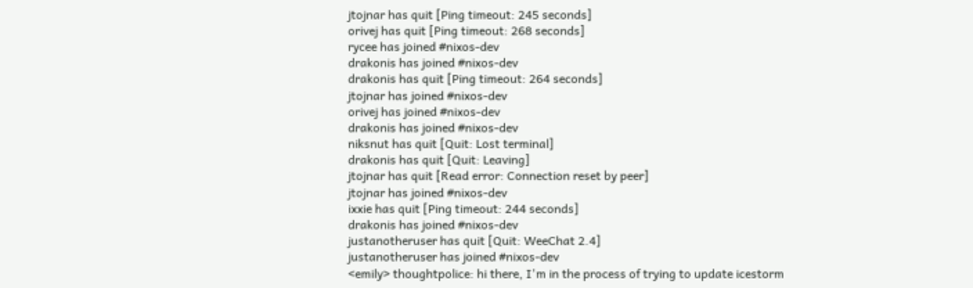jtojnar has quit [Ping timeout: 245 seconds]
orivej has quit [Ping timeout: 268 seconds]
rycee has joined #nixos-dev
drakonis has joined #nixos-dev
drakonis has quit [Ping timeout: 264 seconds]
jtojnar has joined #nixos-dev
orivej has joined #nixos-dev
drakonis has joined #nixos-dev
niksnut has quit [Quit: Lost terminal]
drakonis has quit [Quit: Leaving]
jtojnar has quit [Read error: Connection reset by peer]
jtojnar has joined #nixos-dev
ixxie has quit [Ping timeout: 244 seconds]
drakonis has joined #nixos-dev
justanotheruser has quit [Quit: WeeChat 2.4]
justanotheruser has joined #nixos-dev
<emily> thoughtpolice: hi there, I'm in the process of trying to update icestorm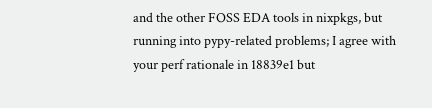and the other FOSS EDA tools in nixpkgs, but running into pypy-related problems; I agree with your perf rationale in 18839e1 but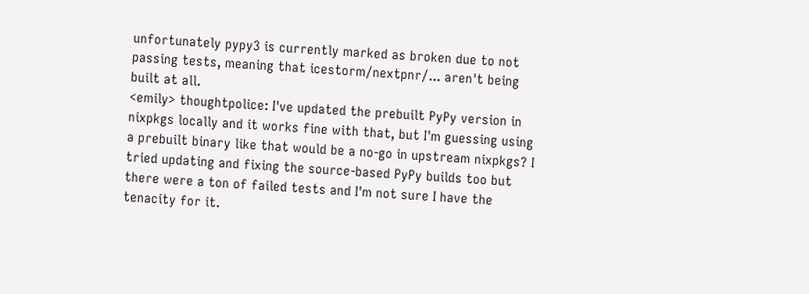unfortunately pypy3 is currently marked as broken due to not passing tests, meaning that icestorm/nextpnr/... aren't being built at all.
<emily> thoughtpolice: I've updated the prebuilt PyPy version in nixpkgs locally and it works fine with that, but I'm guessing using a prebuilt binary like that would be a no-go in upstream nixpkgs? I tried updating and fixing the source-based PyPy builds too but there were a ton of failed tests and I'm not sure I have the tenacity for it.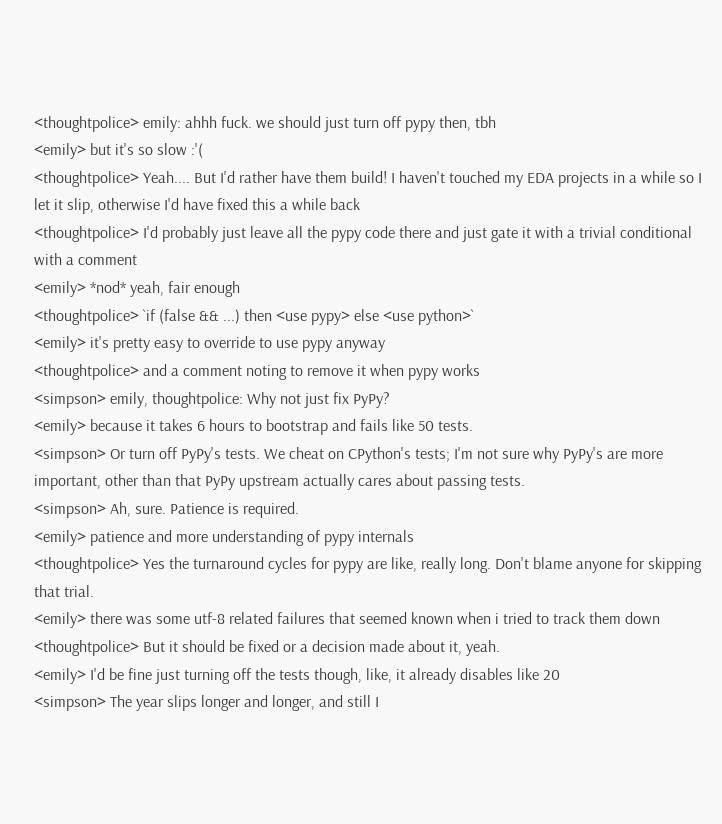<thoughtpolice> emily: ahhh fuck. we should just turn off pypy then, tbh
<emily> but it's so slow :'(
<thoughtpolice> Yeah.... But I'd rather have them build! I haven't touched my EDA projects in a while so I let it slip, otherwise I'd have fixed this a while back
<thoughtpolice> I'd probably just leave all the pypy code there and just gate it with a trivial conditional with a comment
<emily> *nod* yeah, fair enough
<thoughtpolice> `if (false && ...) then <use pypy> else <use python>`
<emily> it's pretty easy to override to use pypy anyway
<thoughtpolice> and a comment noting to remove it when pypy works
<simpson> emily, thoughtpolice: Why not just fix PyPy?
<emily> because it takes 6 hours to bootstrap and fails like 50 tests.
<simpson> Or turn off PyPy's tests. We cheat on CPython's tests; I'm not sure why PyPy's are more important, other than that PyPy upstream actually cares about passing tests.
<simpson> Ah, sure. Patience is required.
<emily> patience and more understanding of pypy internals
<thoughtpolice> Yes the turnaround cycles for pypy are like, really long. Don't blame anyone for skipping that trial.
<emily> there was some utf-8 related failures that seemed known when i tried to track them down
<thoughtpolice> But it should be fixed or a decision made about it, yeah.
<emily> I'd be fine just turning off the tests though, like, it already disables like 20
<simpson> The year slips longer and longer, and still I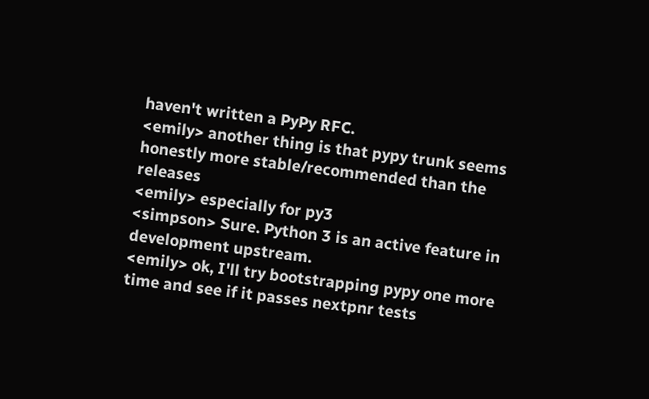haven't written a PyPy RFC.
<emily> another thing is that pypy trunk seems honestly more stable/recommended than the releases
<emily> especially for py3
<simpson> Sure. Python 3 is an active feature in development upstream.
<emily> ok, I'll try bootstrapping pypy one more time and see if it passes nextpnr tests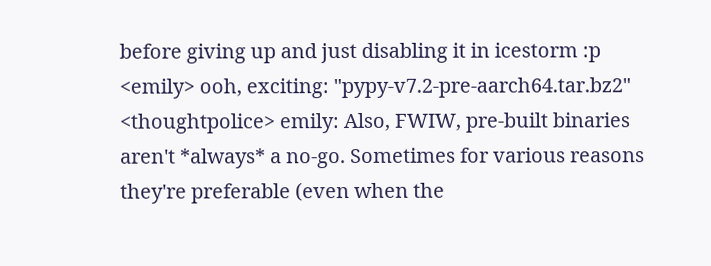before giving up and just disabling it in icestorm :p
<emily> ooh, exciting: "pypy-v7.2-pre-aarch64.tar.bz2"
<thoughtpolice> emily: Also, FWIW, pre-built binaries aren't *always* a no-go. Sometimes for various reasons they're preferable (even when the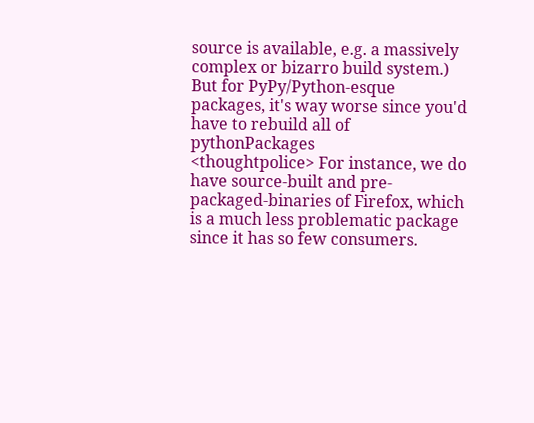source is available, e.g. a massively complex or bizarro build system.) But for PyPy/Python-esque packages, it's way worse since you'd have to rebuild all of pythonPackages
<thoughtpolice> For instance, we do have source-built and pre-packaged-binaries of Firefox, which is a much less problematic package since it has so few consumers.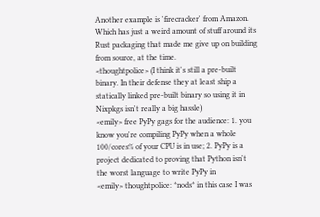Another example is 'firecracker' from Amazon. Which has just a weird amount of stuff around its Rust packaging that made me give up on building from source, at the time.
<thoughtpolice> (I think it's still a pre-built binary. In their defense they at least ship a statically linked pre-built binary so using it in Nixpkgs isn't really a big hassle)
<emily> free PyPy gags for the audience: 1. you know you're compiling PyPy when a whole 100/cores% of your CPU is in use; 2. PyPy is a project dedicated to proving that Python isn't the worst language to write PyPy in
<emily> thoughtpolice: *nods* in this case I was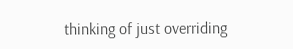thinking of just overriding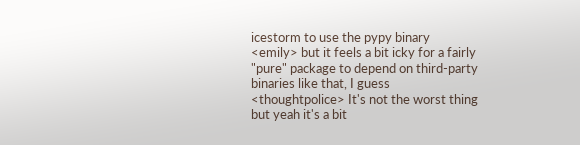icestorm to use the pypy binary
<emily> but it feels a bit icky for a fairly "pure" package to depend on third-party binaries like that, I guess
<thoughtpolice> It's not the worst thing but yeah it's a bit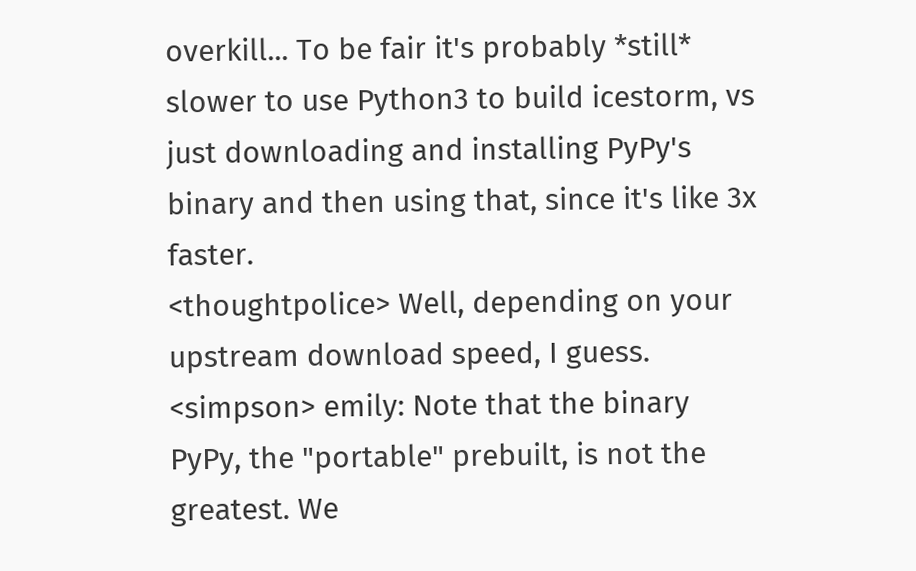overkill... To be fair it's probably *still* slower to use Python3 to build icestorm, vs just downloading and installing PyPy's binary and then using that, since it's like 3x faster.
<thoughtpolice> Well, depending on your upstream download speed, I guess.
<simpson> emily: Note that the binary PyPy, the "portable" prebuilt, is not the greatest. We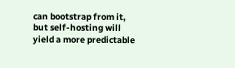can bootstrap from it, but self-hosting will yield a more predictable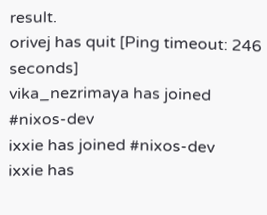result.
orivej has quit [Ping timeout: 246 seconds]
vika_nezrimaya has joined #nixos-dev
ixxie has joined #nixos-dev
ixxie has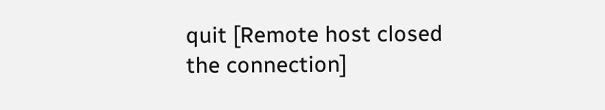quit [Remote host closed the connection]